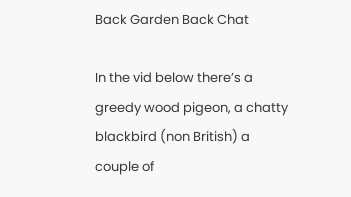Back Garden Back Chat

In the vid below there’s a greedy wood pigeon, a chatty blackbird (non British) a couple of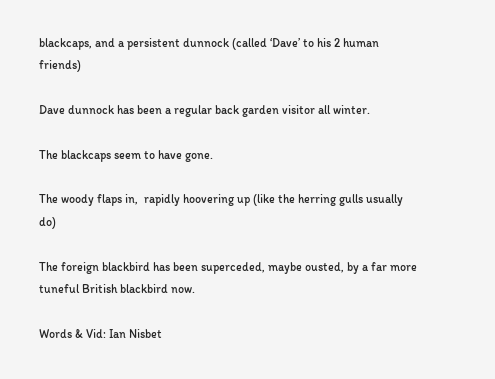blackcaps, and a persistent dunnock (called ‘Dave’ to his 2 human friends)

Dave dunnock has been a regular back garden visitor all winter.

The blackcaps seem to have gone.

The woody flaps in,  rapidly hoovering up (like the herring gulls usually do)

The foreign blackbird has been superceded, maybe ousted, by a far more tuneful British blackbird now.

Words & Vid: Ian Nisbet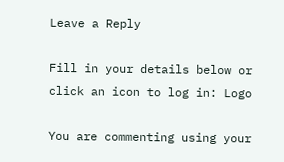Leave a Reply

Fill in your details below or click an icon to log in: Logo

You are commenting using your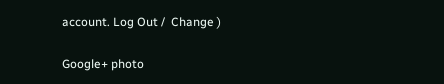account. Log Out /  Change )

Google+ photo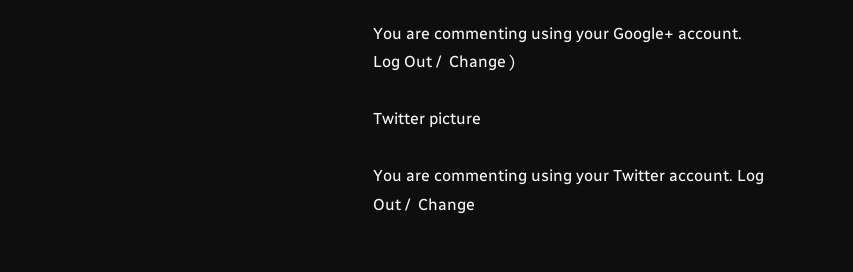You are commenting using your Google+ account. Log Out /  Change )

Twitter picture

You are commenting using your Twitter account. Log Out /  Change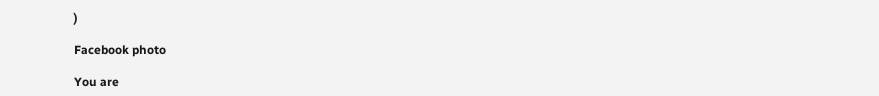)

Facebook photo

You are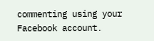commenting using your Facebook account.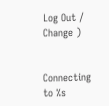Log Out /  Change )


Connecting to %s